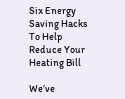Six Energy Saving Hacks To Help Reduce Your Heating Bill

We’ve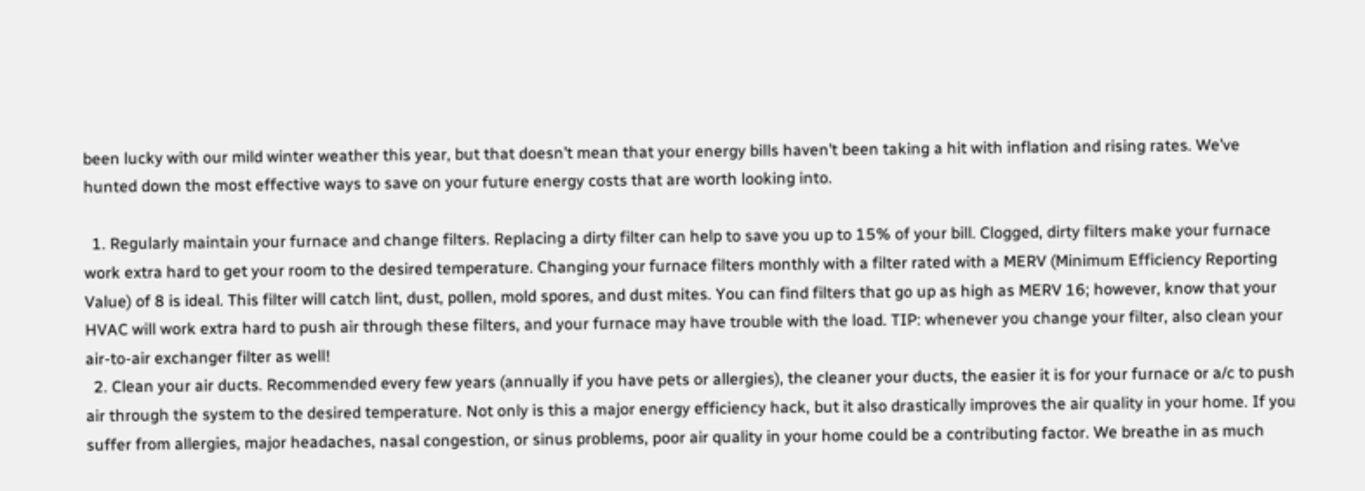been lucky with our mild winter weather this year, but that doesn’t mean that your energy bills haven’t been taking a hit with inflation and rising rates. We’ve hunted down the most effective ways to save on your future energy costs that are worth looking into.

  1. Regularly maintain your furnace and change filters. Replacing a dirty filter can help to save you up to 15% of your bill. Clogged, dirty filters make your furnace work extra hard to get your room to the desired temperature. Changing your furnace filters monthly with a filter rated with a MERV (Minimum Efficiency Reporting Value) of 8 is ideal. This filter will catch lint, dust, pollen, mold spores, and dust mites. You can find filters that go up as high as MERV 16; however, know that your HVAC will work extra hard to push air through these filters, and your furnace may have trouble with the load. TIP: whenever you change your filter, also clean your air-to-air exchanger filter as well!
  2. Clean your air ducts. Recommended every few years (annually if you have pets or allergies), the cleaner your ducts, the easier it is for your furnace or a/c to push air through the system to the desired temperature. Not only is this a major energy efficiency hack, but it also drastically improves the air quality in your home. If you suffer from allergies, major headaches, nasal congestion, or sinus problems, poor air quality in your home could be a contributing factor. We breathe in as much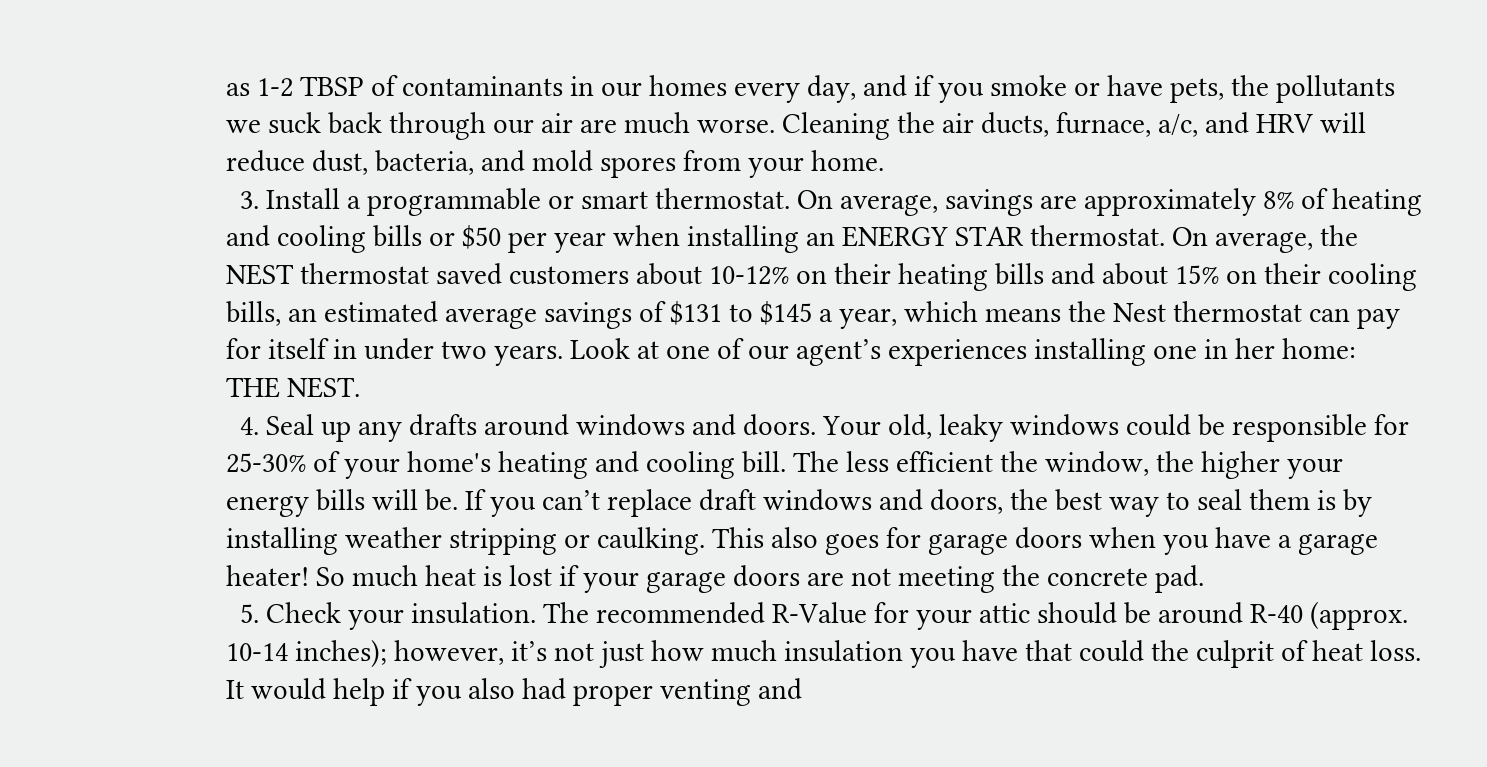as 1-2 TBSP of contaminants in our homes every day, and if you smoke or have pets, the pollutants we suck back through our air are much worse. Cleaning the air ducts, furnace, a/c, and HRV will reduce dust, bacteria, and mold spores from your home.
  3. Install a programmable or smart thermostat. On average, savings are approximately 8% of heating and cooling bills or $50 per year when installing an ENERGY STAR thermostat. On average, the NEST thermostat saved customers about 10-12% on their heating bills and about 15% on their cooling bills, an estimated average savings of $131 to $145 a year, which means the Nest thermostat can pay for itself in under two years. Look at one of our agent’s experiences installing one in her home:  THE NEST.
  4. Seal up any drafts around windows and doors. Your old, leaky windows could be responsible for 25-30% of your home's heating and cooling bill. The less efficient the window, the higher your energy bills will be. If you can’t replace draft windows and doors, the best way to seal them is by installing weather stripping or caulking. This also goes for garage doors when you have a garage heater! So much heat is lost if your garage doors are not meeting the concrete pad.
  5. Check your insulation. The recommended R-Value for your attic should be around R-40 (approx. 10-14 inches); however, it’s not just how much insulation you have that could the culprit of heat loss. It would help if you also had proper venting and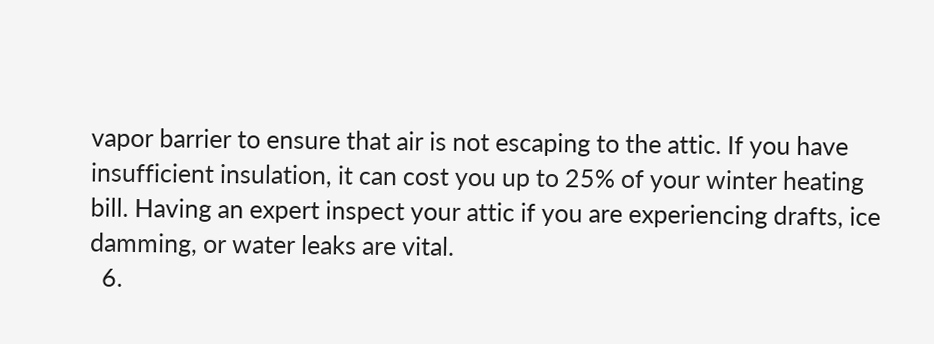vapor barrier to ensure that air is not escaping to the attic. If you have insufficient insulation, it can cost you up to 25% of your winter heating bill. Having an expert inspect your attic if you are experiencing drafts, ice damming, or water leaks are vital.
  6.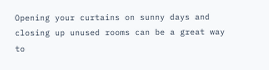Opening your curtains on sunny days and closing up unused rooms can be a great way to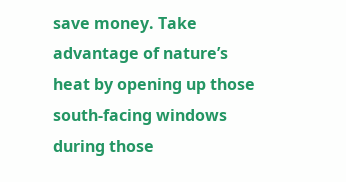save money. Take advantage of nature’s heat by opening up those south-facing windows during those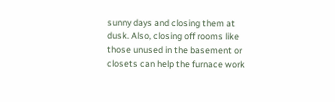sunny days and closing them at dusk. Also, closing off rooms like those unused in the basement or closets can help the furnace work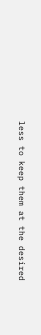less to keep them at the desired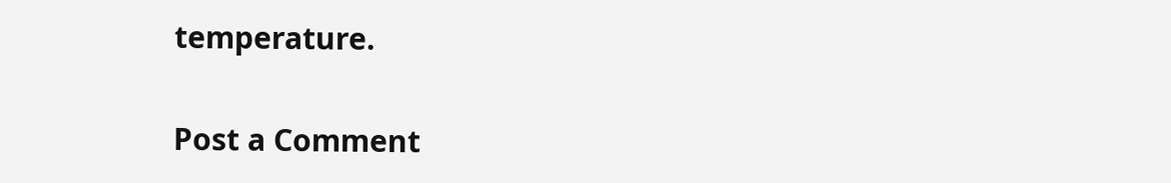temperature.

Post a Comment